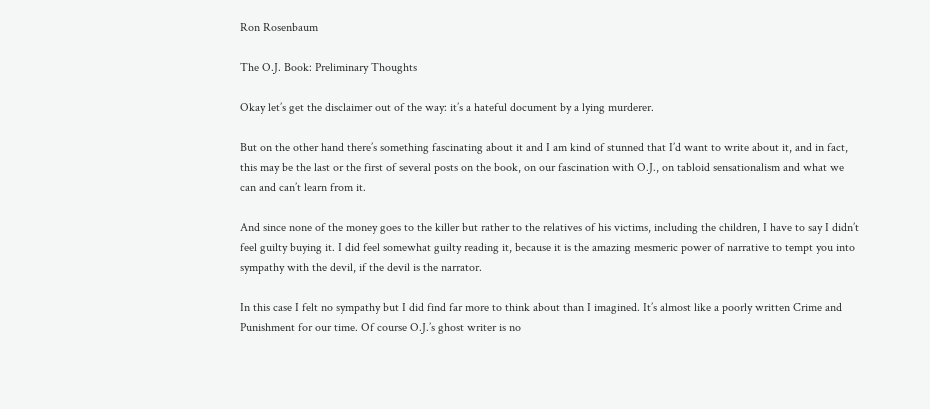Ron Rosenbaum

The O.J. Book: Preliminary Thoughts

Okay let’s get the disclaimer out of the way: it’s a hateful document by a lying murderer.

But on the other hand there’s something fascinating about it and I am kind of stunned that I’d want to write about it, and in fact, this may be the last or the first of several posts on the book, on our fascination with O.J., on tabloid sensationalism and what we can and can’t learn from it.

And since none of the money goes to the killer but rather to the relatives of his victims, including the children, I have to say I didn’t feel guilty buying it. I did feel somewhat guilty reading it, because it is the amazing mesmeric power of narrative to tempt you into sympathy with the devil, if the devil is the narrator.

In this case I felt no sympathy but I did find far more to think about than I imagined. It’s almost like a poorly written Crime and Punishment for our time. Of course O.J.’s ghost writer is no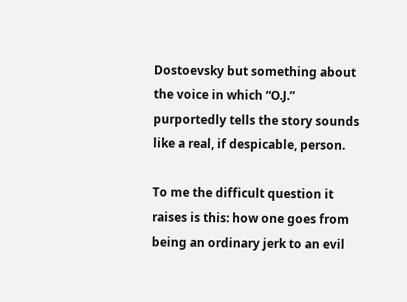Dostoevsky but something about the voice in which “O.J.” purportedly tells the story sounds like a real, if despicable, person.

To me the difficult question it raises is this: how one goes from being an ordinary jerk to an evil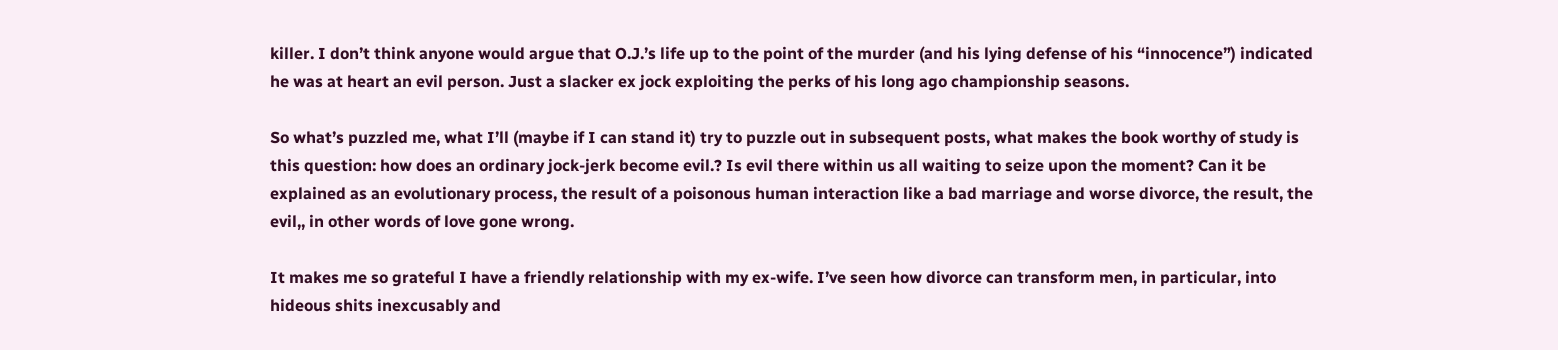killer. I don’t think anyone would argue that O.J.’s life up to the point of the murder (and his lying defense of his “innocence”) indicated he was at heart an evil person. Just a slacker ex jock exploiting the perks of his long ago championship seasons.

So what’s puzzled me, what I’ll (maybe if I can stand it) try to puzzle out in subsequent posts, what makes the book worthy of study is this question: how does an ordinary jock-jerk become evil.? Is evil there within us all waiting to seize upon the moment? Can it be explained as an evolutionary process, the result of a poisonous human interaction like a bad marriage and worse divorce, the result, the evil,, in other words of love gone wrong.

It makes me so grateful I have a friendly relationship with my ex-wife. I’ve seen how divorce can transform men, in particular, into hideous shits inexcusably and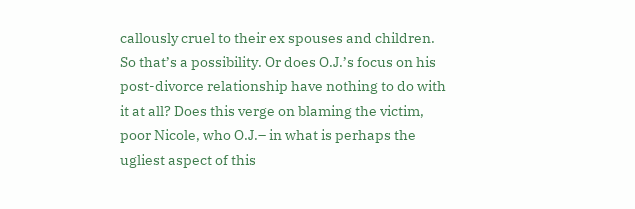callously cruel to their ex spouses and children. So that’s a possibility. Or does O.J.’s focus on his post-divorce relationship have nothing to do with it at all? Does this verge on blaming the victim, poor Nicole, who O.J.– in what is perhaps the ugliest aspect of this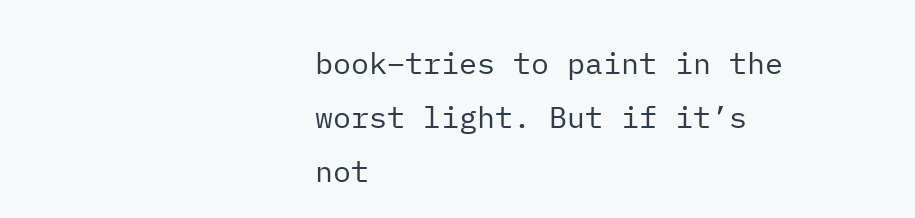book–tries to paint in the worst light. But if it’s not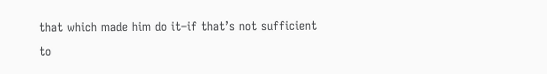that which made him do it–if that’s not sufficient to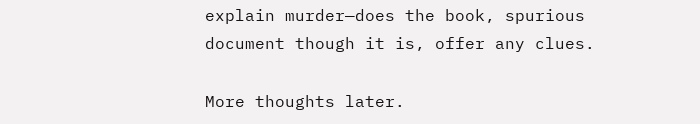explain murder—does the book, spurious document though it is, offer any clues.

More thoughts later.